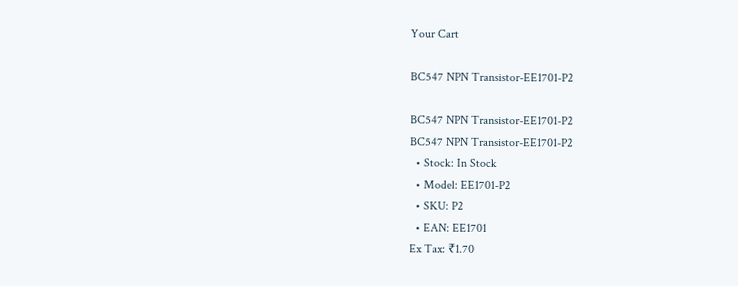Your Cart

BC547 NPN Transistor-EE1701-P2

BC547 NPN Transistor-EE1701-P2
BC547 NPN Transistor-EE1701-P2
  • Stock: In Stock
  • Model: EE1701-P2
  • SKU: P2
  • EAN: EE1701
Ex Tax: ₹1.70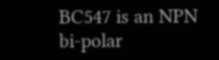BC547 is an NPN bi-polar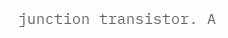junction transistor. A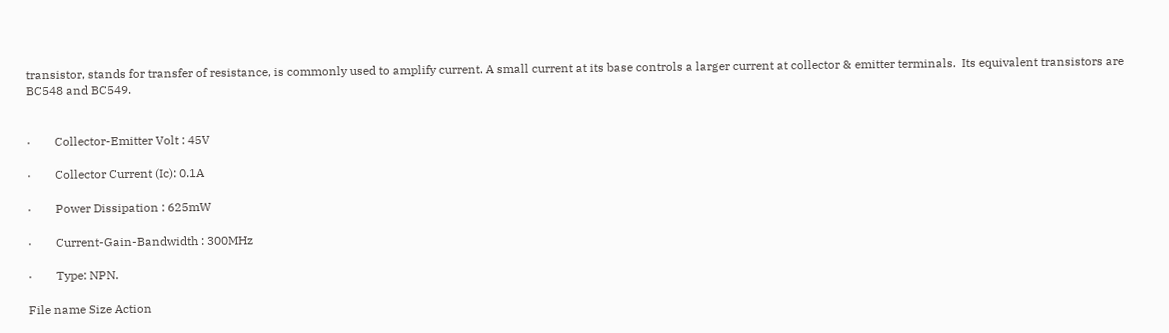transistor, stands for transfer of resistance, is commonly used to amplify current. A small current at its base controls a larger current at collector & emitter terminals.  Its equivalent transistors are BC548 and BC549.


·        Collector-Emitter Volt : 45V

·        Collector Current (Ic): 0.1A

·        Power Dissipation : 625mW

·        Current-Gain-Bandwidth : 300MHz

·        Type: NPN.

File name Size Action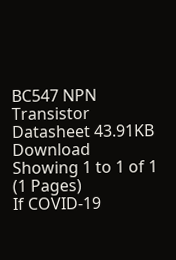BC547 NPN Transistor Datasheet 43.91KB Download
Showing 1 to 1 of 1 (1 Pages)
If COVID-19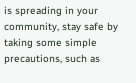is spreading in your community, stay safe by taking some simple precautions, such as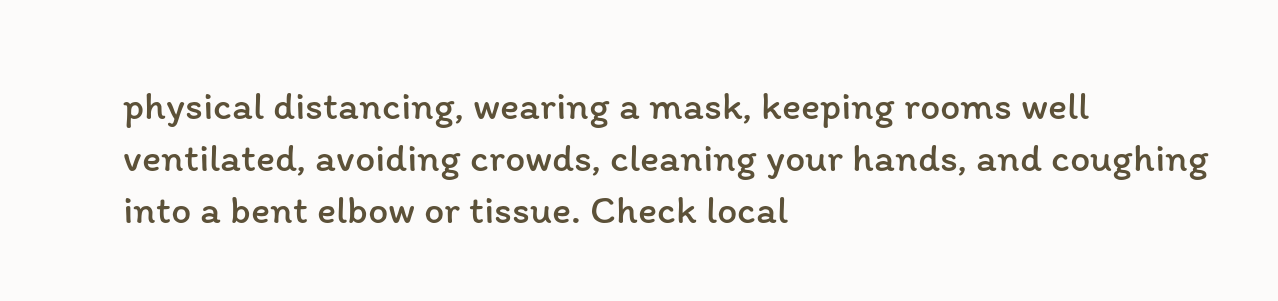physical distancing, wearing a mask, keeping rooms well ventilated, avoiding crowds, cleaning your hands, and coughing into a bent elbow or tissue. Check local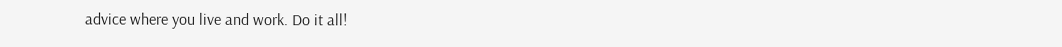advice where you live and work. Do it all!